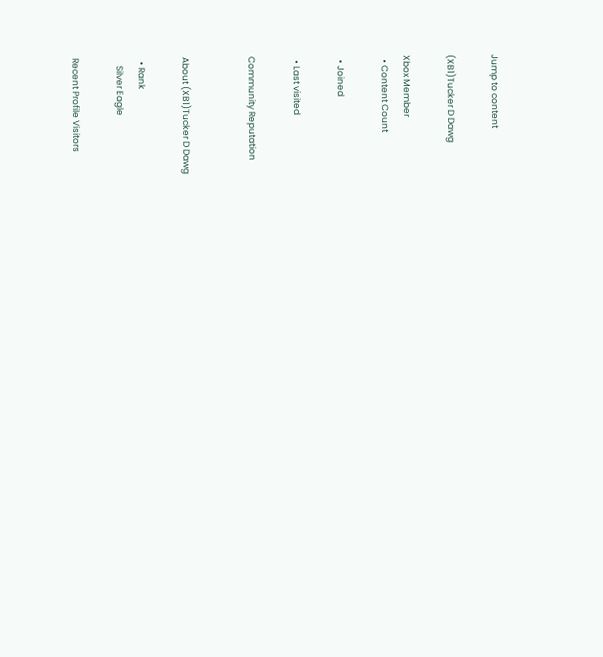Jump to content

(XB1)Tucker D Dawg

Xbox Member
  • Content Count

  • Joined

  • Last visited

Community Reputation


About (XB1)Tucker D Dawg

  • Rank
    Silver Eagle

Recent Profile Visitors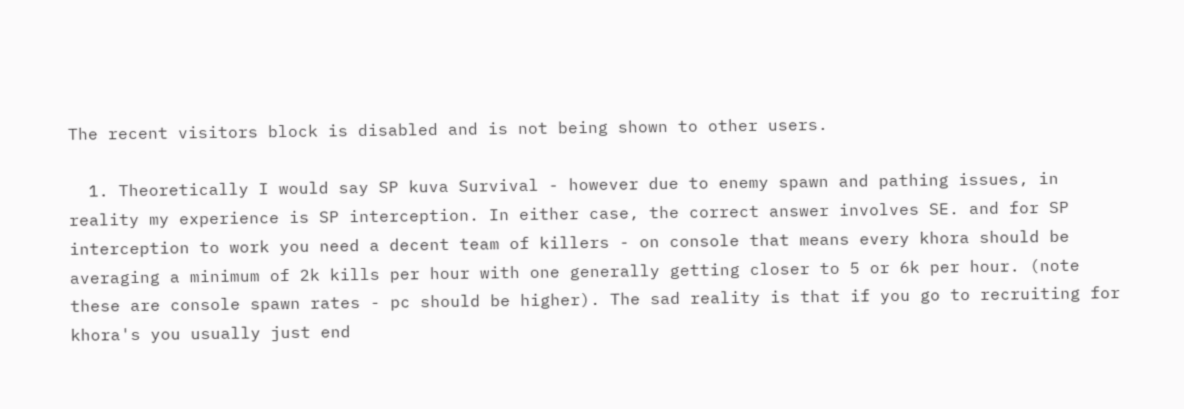The recent visitors block is disabled and is not being shown to other users.

  1. Theoretically I would say SP kuva Survival - however due to enemy spawn and pathing issues, in reality my experience is SP interception. In either case, the correct answer involves SE. and for SP interception to work you need a decent team of killers - on console that means every khora should be averaging a minimum of 2k kills per hour with one generally getting closer to 5 or 6k per hour. (note these are console spawn rates - pc should be higher). The sad reality is that if you go to recruiting for khora's you usually just end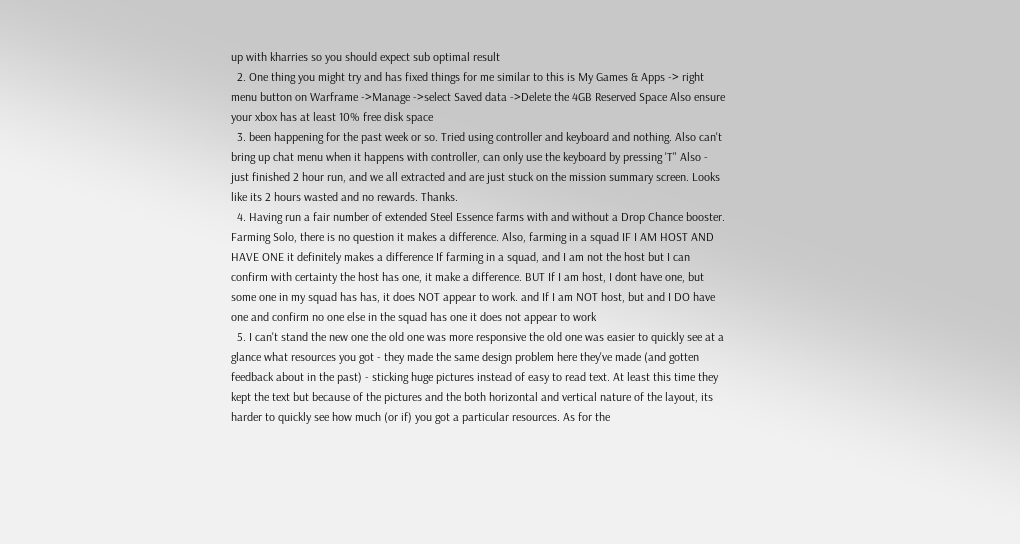up with kharries so you should expect sub optimal result
  2. One thing you might try and has fixed things for me similar to this is My Games & Apps -> right menu button on Warframe ->Manage ->select Saved data ->Delete the 4GB Reserved Space Also ensure your xbox has at least 10% free disk space
  3. been happening for the past week or so. Tried using controller and keyboard and nothing. Also can't bring up chat menu when it happens with controller, can only use the keyboard by pressing 'T" Also - just finished 2 hour run, and we all extracted and are just stuck on the mission summary screen. Looks like its 2 hours wasted and no rewards. Thanks.
  4. Having run a fair number of extended Steel Essence farms with and without a Drop Chance booster. Farming Solo, there is no question it makes a difference. Also, farming in a squad IF I AM HOST AND HAVE ONE it definitely makes a difference If farming in a squad, and I am not the host but I can confirm with certainty the host has one, it make a difference. BUT If I am host, I dont have one, but some one in my squad has has, it does NOT appear to work. and If I am NOT host, but and I DO have one and confirm no one else in the squad has one it does not appear to work
  5. I can't stand the new one the old one was more responsive the old one was easier to quickly see at a glance what resources you got - they made the same design problem here they've made (and gotten feedback about in the past) - sticking huge pictures instead of easy to read text. At least this time they kept the text but because of the pictures and the both horizontal and vertical nature of the layout, its harder to quickly see how much (or if) you got a particular resources. As for the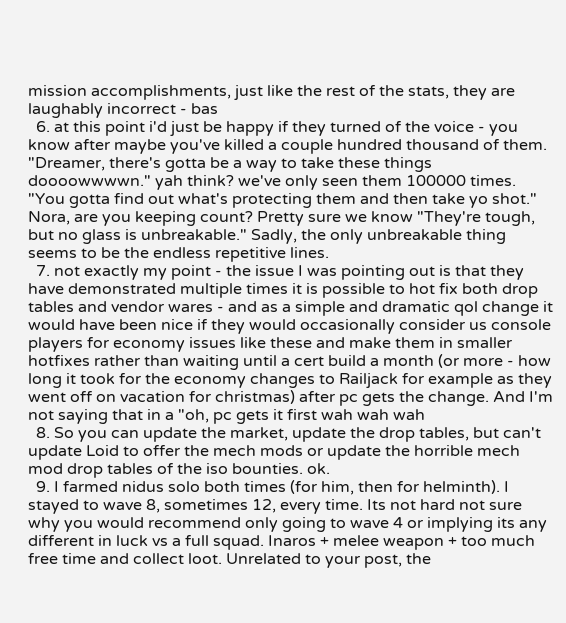mission accomplishments, just like the rest of the stats, they are laughably incorrect - bas
  6. at this point i'd just be happy if they turned of the voice - you know after maybe you've killed a couple hundred thousand of them. "Dreamer, there's gotta be a way to take these things doooowwwwn." yah think? we've only seen them 100000 times. "You gotta find out what's protecting them and then take yo shot." Nora, are you keeping count? Pretty sure we know "They're tough, but no glass is unbreakable." Sadly, the only unbreakable thing seems to be the endless repetitive lines.
  7. not exactly my point - the issue I was pointing out is that they have demonstrated multiple times it is possible to hot fix both drop tables and vendor wares - and as a simple and dramatic qol change it would have been nice if they would occasionally consider us console players for economy issues like these and make them in smaller hotfixes rather than waiting until a cert build a month (or more - how long it took for the economy changes to Railjack for example as they went off on vacation for christmas) after pc gets the change. And I'm not saying that in a "oh, pc gets it first wah wah wah
  8. So you can update the market, update the drop tables, but can't update Loid to offer the mech mods or update the horrible mech mod drop tables of the iso bounties. ok.
  9. I farmed nidus solo both times (for him, then for helminth). I stayed to wave 8, sometimes 12, every time. Its not hard not sure why you would recommend only going to wave 4 or implying its any different in luck vs a full squad. Inaros + melee weapon + too much free time and collect loot. Unrelated to your post, the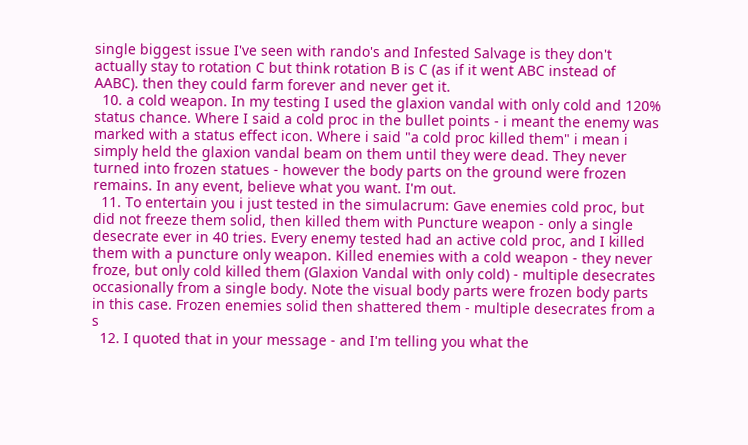single biggest issue I've seen with rando's and Infested Salvage is they don't actually stay to rotation C but think rotation B is C (as if it went ABC instead of AABC). then they could farm forever and never get it.
  10. a cold weapon. In my testing I used the glaxion vandal with only cold and 120% status chance. Where I said a cold proc in the bullet points - i meant the enemy was marked with a status effect icon. Where i said "a cold proc killed them" i mean i simply held the glaxion vandal beam on them until they were dead. They never turned into frozen statues - however the body parts on the ground were frozen remains. In any event, believe what you want. I'm out.
  11. To entertain you i just tested in the simulacrum: Gave enemies cold proc, but did not freeze them solid, then killed them with Puncture weapon - only a single desecrate ever in 40 tries. Every enemy tested had an active cold proc, and I killed them with a puncture only weapon. Killed enemies with a cold weapon - they never froze, but only cold killed them (Glaxion Vandal with only cold) - multiple desecrates occasionally from a single body. Note the visual body parts were frozen body parts in this case. Frozen enemies solid then shattered them - multiple desecrates from a s
  12. I quoted that in your message - and I'm telling you what the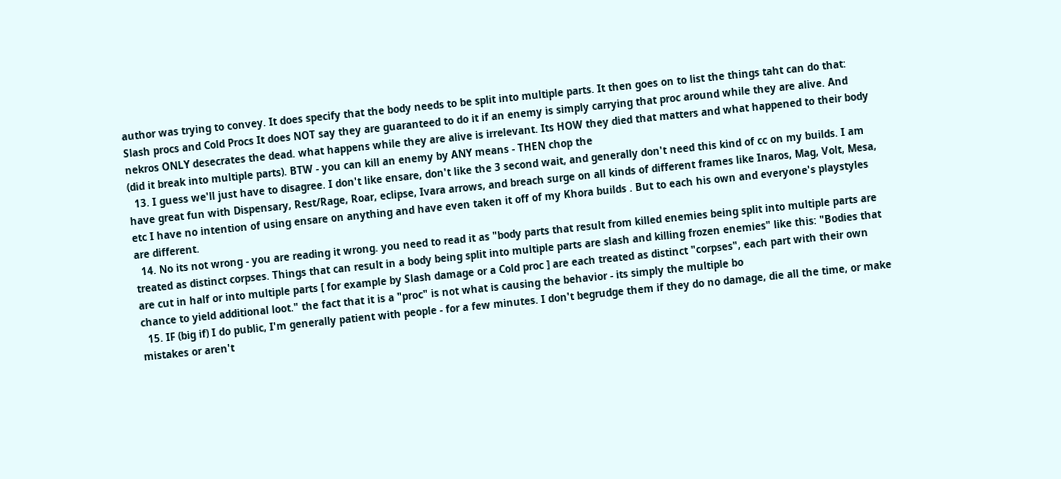author was trying to convey. It does specify that the body needs to be split into multiple parts. It then goes on to list the things taht can do that: Slash procs and Cold Procs It does NOT say they are guaranteed to do it if an enemy is simply carrying that proc around while they are alive. And nekros ONLY desecrates the dead. what happens while they are alive is irrelevant. Its HOW they died that matters and what happened to their body (did it break into multiple parts). BTW - you can kill an enemy by ANY means - THEN chop the
  13. I guess we'll just have to disagree. I don't like ensare, don't like the 3 second wait, and generally don't need this kind of cc on my builds. I am have great fun with Dispensary, Rest/Rage, Roar, eclipse, Ivara arrows, and breach surge on all kinds of different frames like Inaros, Mag, Volt, Mesa, etc I have no intention of using ensare on anything and have even taken it off of my Khora builds . But to each his own and everyone's playstyles are different.
  14. No its not wrong - you are reading it wrong. you need to read it as "body parts that result from killed enemies being split into multiple parts are treated as distinct corpses. Things that can result in a body being split into multiple parts are slash and killing frozen enemies" like this: "Bodies that are cut in half or into multiple parts [ for example by Slash damage or a Cold proc ] are each treated as distinct "corpses", each part with their own chance to yield additional loot." the fact that it is a "proc" is not what is causing the behavior - its simply the multiple bo
  15. IF (big if) I do public, I'm generally patient with people - for a few minutes. I don't begrudge them if they do no damage, die all the time, or make mistakes or aren't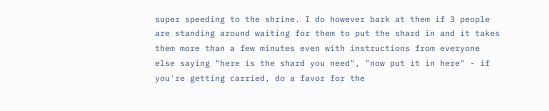super speeding to the shrine. I do however bark at them if 3 people are standing around waiting for them to put the shard in and it takes them more than a few minutes even with instructions from everyone else saying "here is the shard you need", "now put it in here" - if you're getting carried, do a favor for the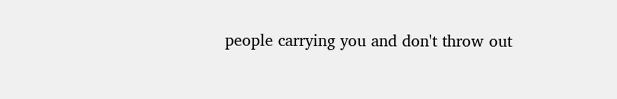people carrying you and don't throw out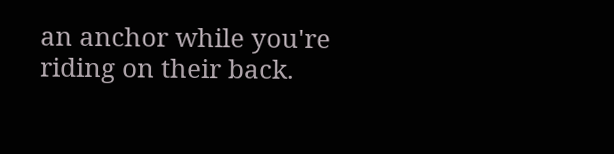an anchor while you're riding on their back.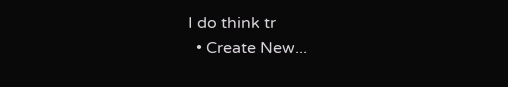I do think tr
  • Create New...